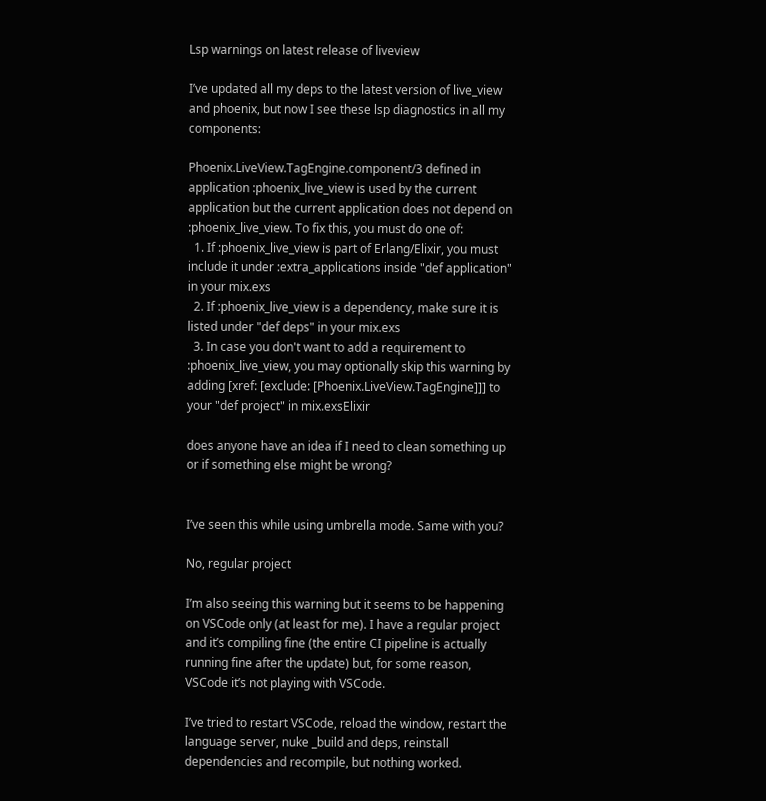Lsp warnings on latest release of liveview

I’ve updated all my deps to the latest version of live_view and phoenix, but now I see these lsp diagnostics in all my components:

Phoenix.LiveView.TagEngine.component/3 defined in application :phoenix_live_view is used by the current application but the current application does not depend on :phoenix_live_view. To fix this, you must do one of:
  1. If :phoenix_live_view is part of Erlang/Elixir, you must include it under :extra_applications inside "def application" in your mix.exs
  2. If :phoenix_live_view is a dependency, make sure it is listed under "def deps" in your mix.exs
  3. In case you don't want to add a requirement to :phoenix_live_view, you may optionally skip this warning by adding [xref: [exclude: [Phoenix.LiveView.TagEngine]]] to your "def project" in mix.exsElixir

does anyone have an idea if I need to clean something up or if something else might be wrong?


I’ve seen this while using umbrella mode. Same with you?

No, regular project

I’m also seeing this warning but it seems to be happening on VSCode only (at least for me). I have a regular project and it’s compiling fine (the entire CI pipeline is actually running fine after the update) but, for some reason, VSCode it’s not playing with VSCode.

I’ve tried to restart VSCode, reload the window, restart the language server, nuke _build and deps, reinstall dependencies and recompile, but nothing worked.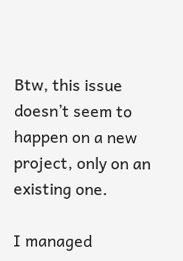Btw, this issue doesn’t seem to happen on a new project, only on an existing one.

I managed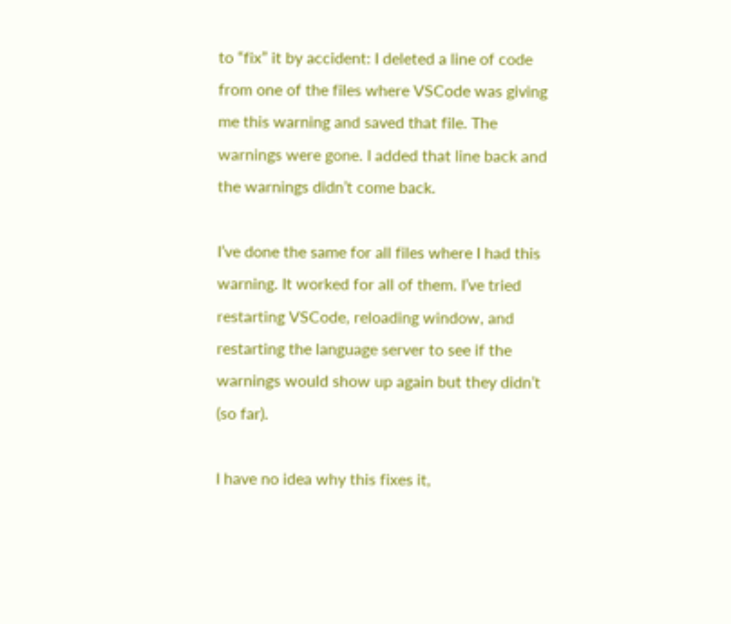to “fix” it by accident: I deleted a line of code from one of the files where VSCode was giving me this warning and saved that file. The warnings were gone. I added that line back and the warnings didn’t come back.

I’ve done the same for all files where I had this warning. It worked for all of them. I’ve tried restarting VSCode, reloading window, and restarting the language server to see if the warnings would show up again but they didn’t (so far).

I have no idea why this fixes it,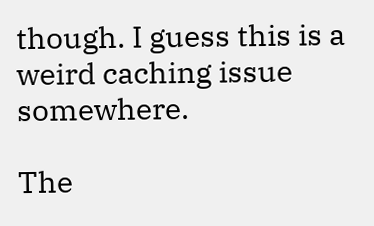though. I guess this is a weird caching issue somewhere.

The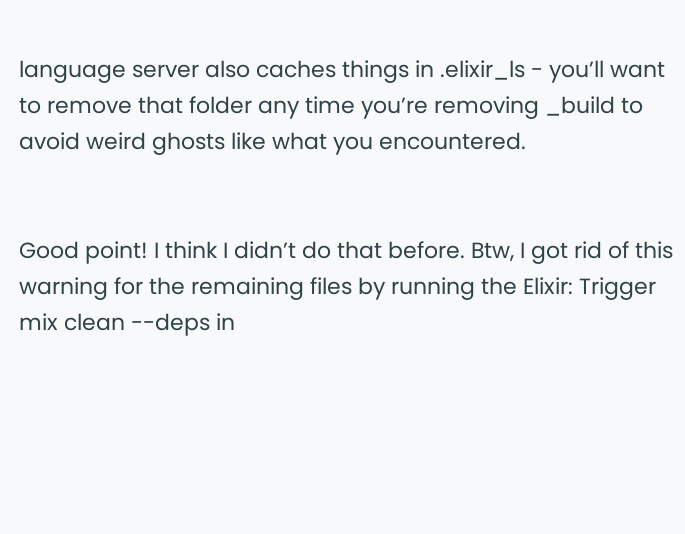language server also caches things in .elixir_ls - you’ll want to remove that folder any time you’re removing _build to avoid weird ghosts like what you encountered.


Good point! I think I didn’t do that before. Btw, I got rid of this warning for the remaining files by running the Elixir: Trigger mix clean --deps in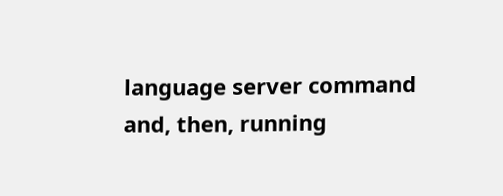language server command and, then, running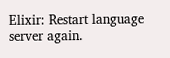Elixir: Restart language server again.